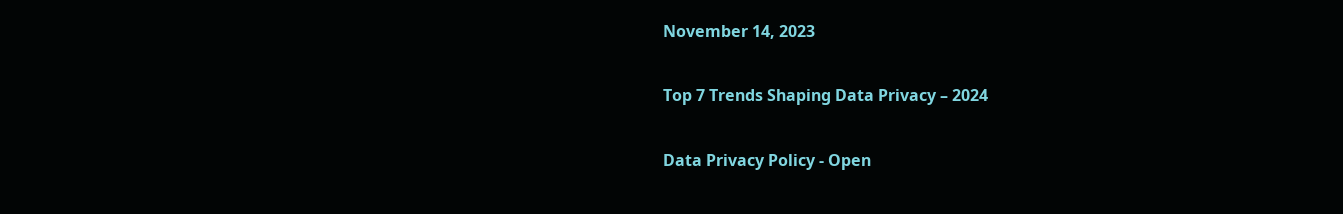November 14, 2023

Top 7 Trends Shaping Data Privacy – 2024

Data Privacy Policy - Open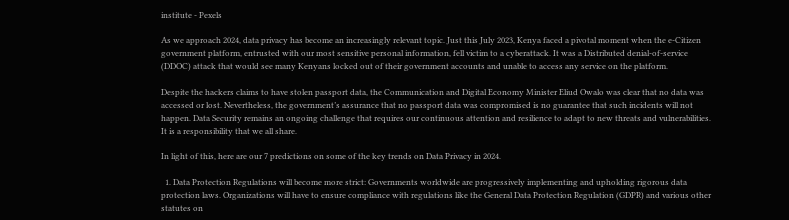institute - Pexels

As we approach 2024, data privacy has become an increasingly relevant topic. Just this July 2023, Kenya faced a pivotal moment when the e-Citizen government platform, entrusted with our most sensitive personal information, fell victim to a cyberattack. It was a Distributed denial-of-service (DDOC) attack that would see many Kenyans locked out of their government accounts and unable to access any service on the platform.

Despite the hackers claims to have stolen passport data, the Communication and Digital Economy Minister Eliud Owalo was clear that no data was accessed or lost. Nevertheless, the government’s assurance that no passport data was compromised is no guarantee that such incidents will not happen. Data Security remains an ongoing challenge that requires our continuous attention and resilience to adapt to new threats and vulnerabilities. It is a responsibility that we all share.

In light of this, here are our 7 predictions on some of the key trends on Data Privacy in 2024.

  1. Data Protection Regulations will become more strict: Governments worldwide are progressively implementing and upholding rigorous data protection laws. Organizations will have to ensure compliance with regulations like the General Data Protection Regulation (GDPR) and various other statutes on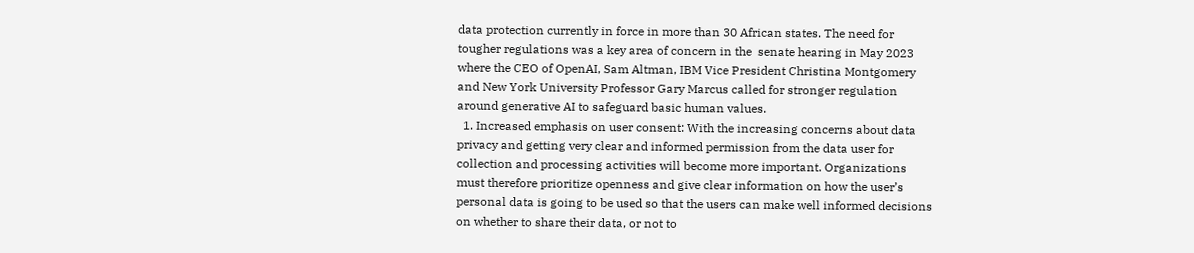data protection currently in force in more than 30 African states. The need for tougher regulations was a key area of concern in the  senate hearing in May 2023 where the CEO of OpenAI, Sam Altman, IBM Vice President Christina Montgomery and New York University Professor Gary Marcus called for stronger regulation around generative AI to safeguard basic human values.
  1. Increased emphasis on user consent: With the increasing concerns about data privacy and getting very clear and informed permission from the data user for collection and processing activities will become more important. Organizations must therefore prioritize openness and give clear information on how the user’s personal data is going to be used so that the users can make well informed decisions on whether to share their data, or not to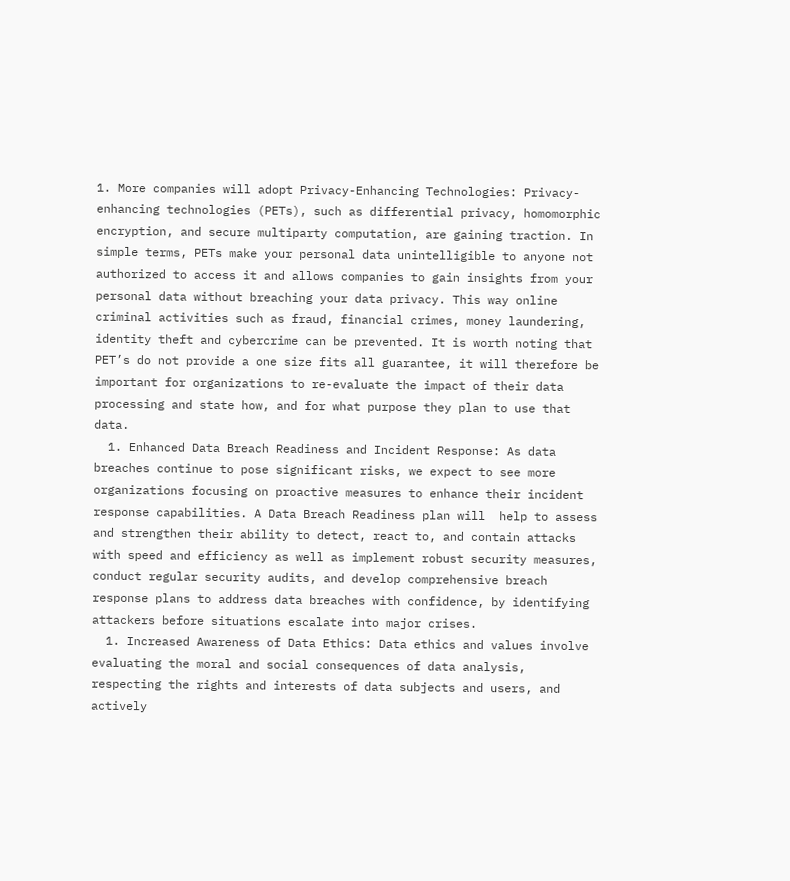1. More companies will adopt Privacy-Enhancing Technologies: Privacy-enhancing technologies (PETs), such as differential privacy, homomorphic encryption, and secure multiparty computation, are gaining traction. In simple terms, PETs make your personal data unintelligible to anyone not authorized to access it and allows companies to gain insights from your personal data without breaching your data privacy. This way online criminal activities such as fraud, financial crimes, money laundering, identity theft and cybercrime can be prevented. It is worth noting that PET’s do not provide a one size fits all guarantee, it will therefore be important for organizations to re-evaluate the impact of their data processing and state how, and for what purpose they plan to use that data.
  1. Enhanced Data Breach Readiness and Incident Response: As data breaches continue to pose significant risks, we expect to see more organizations focusing on proactive measures to enhance their incident response capabilities. A Data Breach Readiness plan will  help to assess and strengthen their ability to detect, react to, and contain attacks with speed and efficiency as well as implement robust security measures, conduct regular security audits, and develop comprehensive breach response plans to address data breaches with confidence, by identifying attackers before situations escalate into major crises.
  1. Increased Awareness of Data Ethics: Data ethics and values involve evaluating the moral and social consequences of data analysis, respecting the rights and interests of data subjects and users, and actively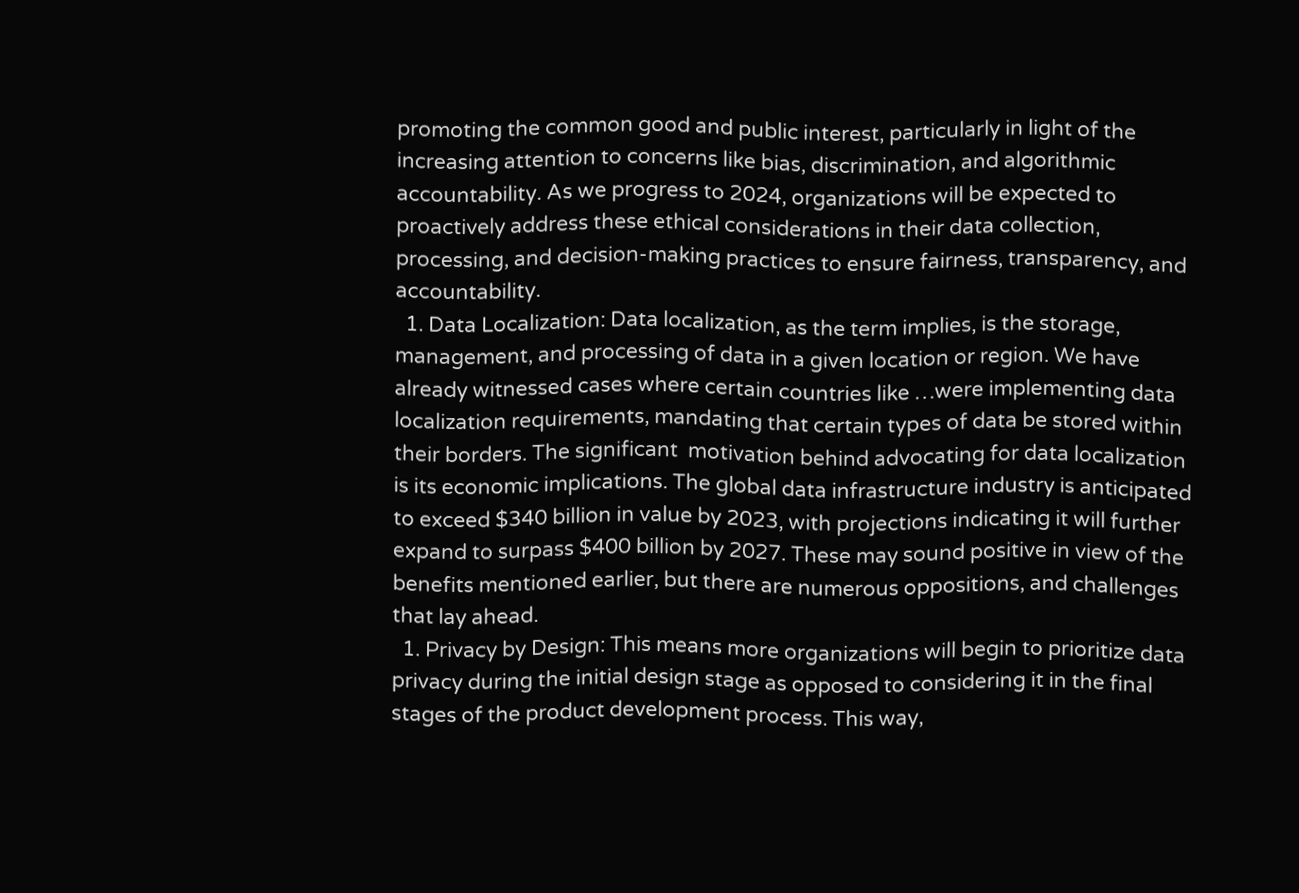promoting the common good and public interest, particularly in light of the increasing attention to concerns like bias, discrimination, and algorithmic accountability. As we progress to 2024, organizations will be expected to proactively address these ethical considerations in their data collection, processing, and decision-making practices to ensure fairness, transparency, and accountability.
  1. Data Localization: Data localization, as the term implies, is the storage, management, and processing of data in a given location or region. We have already witnessed cases where certain countries like …were implementing data localization requirements, mandating that certain types of data be stored within their borders. The significant  motivation behind advocating for data localization is its economic implications. The global data infrastructure industry is anticipated to exceed $340 billion in value by 2023, with projections indicating it will further expand to surpass $400 billion by 2027. These may sound positive in view of the benefits mentioned earlier, but there are numerous oppositions, and challenges  that lay ahead.
  1. Privacy by Design: This means more organizations will begin to prioritize data privacy during the initial design stage as opposed to considering it in the final stages of the product development process. This way,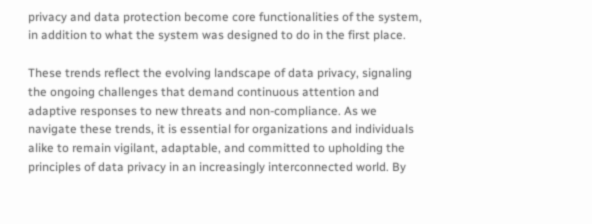privacy and data protection become core functionalities of the system, in addition to what the system was designed to do in the first place.

These trends reflect the evolving landscape of data privacy, signaling the ongoing challenges that demand continuous attention and adaptive responses to new threats and non-compliance. As we navigate these trends, it is essential for organizations and individuals alike to remain vigilant, adaptable, and committed to upholding the principles of data privacy in an increasingly interconnected world. By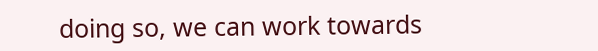doing so, we can work towards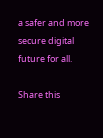a safer and more secure digital future for all.

Share this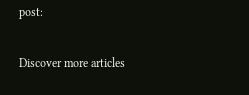post:

Discover more articles